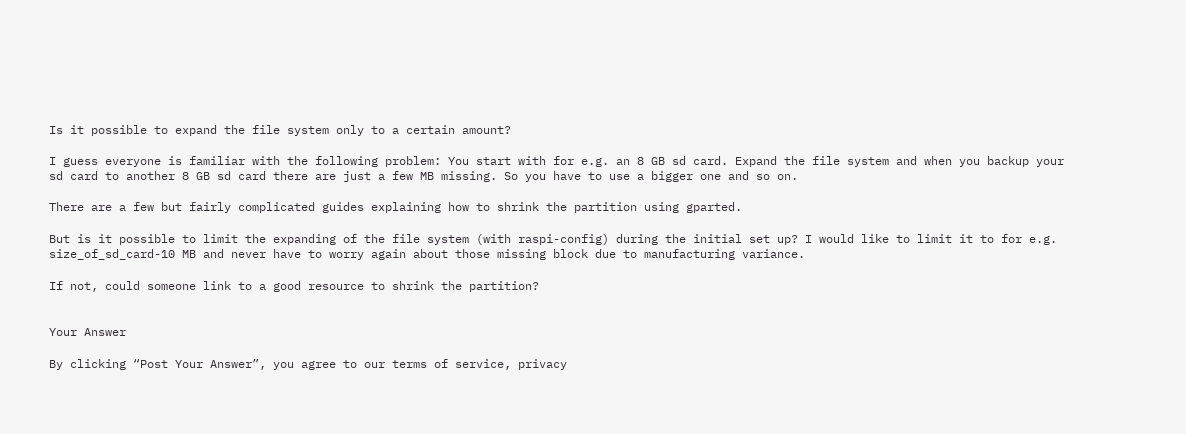Is it possible to expand the file system only to a certain amount?

I guess everyone is familiar with the following problem: You start with for e.g. an 8 GB sd card. Expand the file system and when you backup your sd card to another 8 GB sd card there are just a few MB missing. So you have to use a bigger one and so on.

There are a few but fairly complicated guides explaining how to shrink the partition using gparted.

But is it possible to limit the expanding of the file system (with raspi-config) during the initial set up? I would like to limit it to for e.g. size_of_sd_card-10 MB and never have to worry again about those missing block due to manufacturing variance.

If not, could someone link to a good resource to shrink the partition?


Your Answer

By clicking “Post Your Answer”, you agree to our terms of service, privacy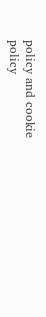policy and cookie policy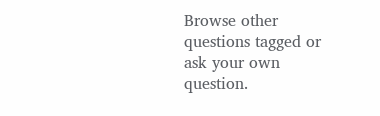Browse other questions tagged or ask your own question.